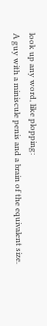look up any word, like plopping:
A guy with a miniscule penis and a brain of the equivalent size.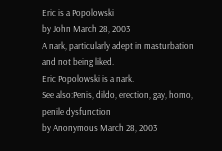Eric is a Popolowski
by John March 28, 2003
A nark, particularly adept in masturbation and not being liked.
Eric Popolowski is a nark.
See also:Penis, dildo, erection, gay, homo, penile dysfunction
by Anonymous March 28, 2003